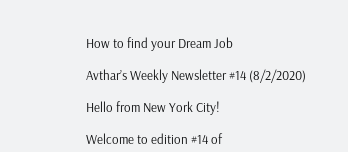How to find your Dream Job

Avthar’s Weekly Newsletter #14 (8/2/2020)

Hello from New York City!

Welcome to edition #14 of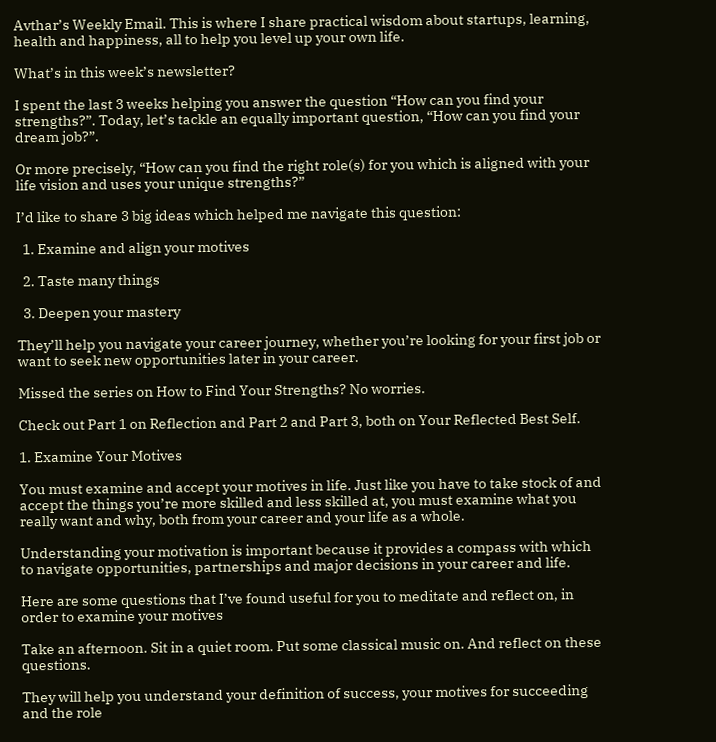Avthar’s Weekly Email. This is where I share practical wisdom about startups, learning, health and happiness, all to help you level up your own life.

What’s in this week’s newsletter?

I spent the last 3 weeks helping you answer the question “How can you find your strengths?”. Today, let’s tackle an equally important question, “How can you find your dream job?”.

Or more precisely, “How can you find the right role(s) for you which is aligned with your life vision and uses your unique strengths?”

I’d like to share 3 big ideas which helped me navigate this question:

  1. Examine and align your motives

  2. Taste many things

  3. Deepen your mastery

They’ll help you navigate your career journey, whether you’re looking for your first job or want to seek new opportunities later in your career.

Missed the series on How to Find Your Strengths? No worries.

Check out Part 1 on Reflection and Part 2 and Part 3, both on Your Reflected Best Self.

1. Examine Your Motives

You must examine and accept your motives in life. Just like you have to take stock of and accept the things you’re more skilled and less skilled at, you must examine what you really want and why, both from your career and your life as a whole.

Understanding your motivation is important because it provides a compass with which to navigate opportunities, partnerships and major decisions in your career and life.

Here are some questions that I’ve found useful for you to meditate and reflect on, in order to examine your motives

Take an afternoon. Sit in a quiet room. Put some classical music on. And reflect on these questions.

They will help you understand your definition of success, your motives for succeeding and the role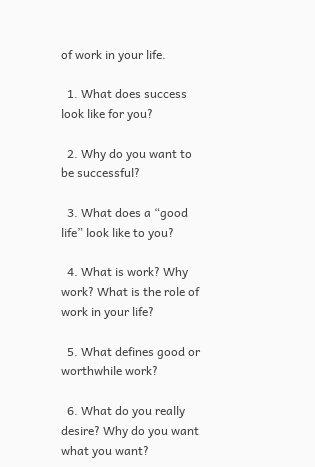of work in your life.

  1. What does success look like for you?

  2. Why do you want to be successful?

  3. What does a “good life” look like to you?

  4. What is work? Why work? What is the role of work in your life?

  5. What defines good or worthwhile work?

  6. What do you really desire? Why do you want what you want?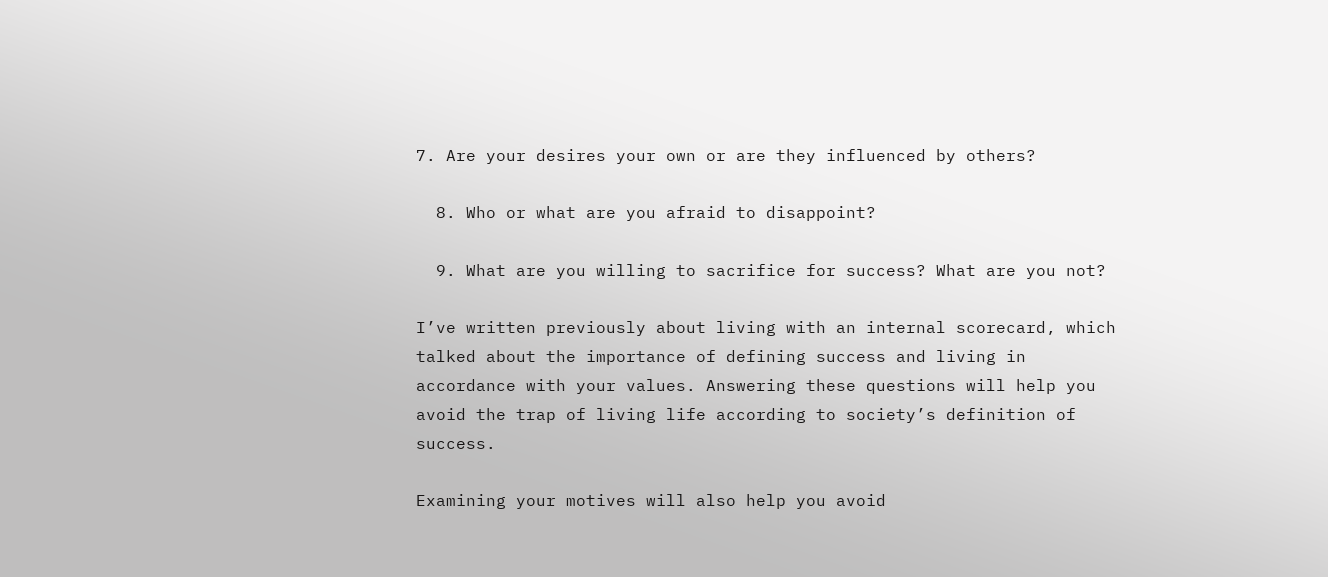7. Are your desires your own or are they influenced by others?

  8. Who or what are you afraid to disappoint?

  9. What are you willing to sacrifice for success? What are you not?

I’ve written previously about living with an internal scorecard, which talked about the importance of defining success and living in accordance with your values. Answering these questions will help you avoid the trap of living life according to society’s definition of success.

Examining your motives will also help you avoid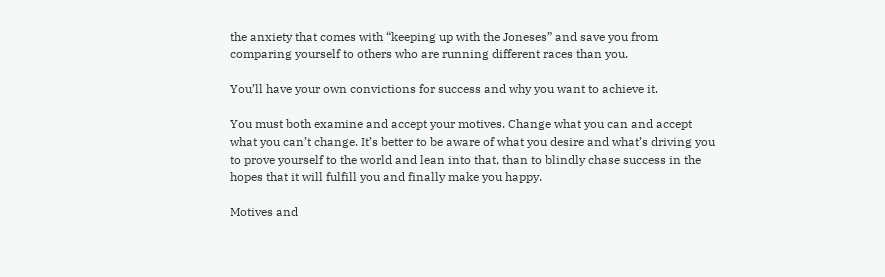the anxiety that comes with “keeping up with the Joneses” and save you from comparing yourself to others who are running different races than you.

You’ll have your own convictions for success and why you want to achieve it.

You must both examine and accept your motives. Change what you can and accept what you can’t change. It’s better to be aware of what you desire and what’s driving you to prove yourself to the world and lean into that, than to blindly chase success in the hopes that it will fulfill you and finally make you happy.

Motives and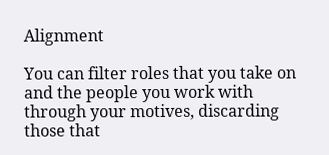Alignment

You can filter roles that you take on and the people you work with through your motives, discarding those that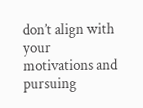don’t align with your motivations and pursuing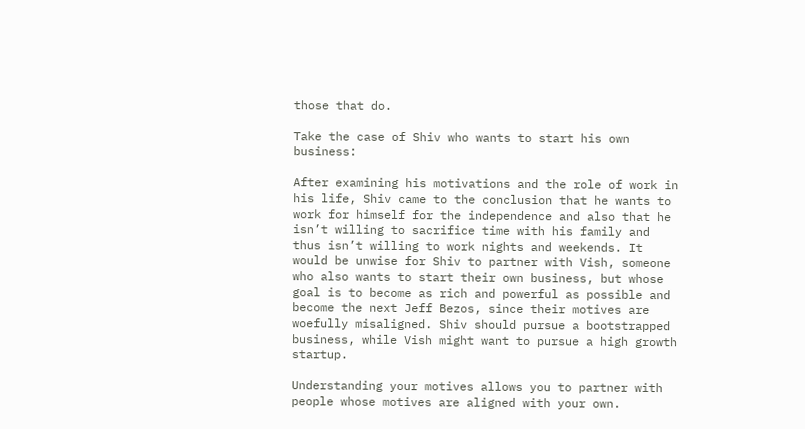those that do.

Take the case of Shiv who wants to start his own business:

After examining his motivations and the role of work in his life, Shiv came to the conclusion that he wants to work for himself for the independence and also that he isn’t willing to sacrifice time with his family and thus isn’t willing to work nights and weekends. It would be unwise for Shiv to partner with Vish, someone who also wants to start their own business, but whose goal is to become as rich and powerful as possible and become the next Jeff Bezos, since their motives are woefully misaligned. Shiv should pursue a bootstrapped business, while Vish might want to pursue a high growth startup.

Understanding your motives allows you to partner with people whose motives are aligned with your own.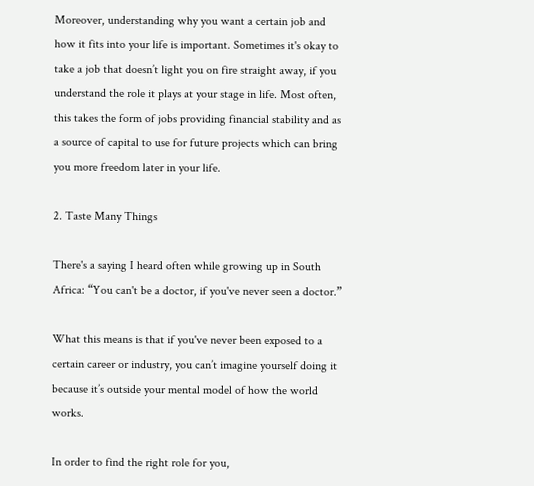Moreover, understanding why you want a certain job and how it fits into your life is important. Sometimes it's okay to take a job that doesn’t light you on fire straight away, if you understand the role it plays at your stage in life. Most often, this takes the form of jobs providing financial stability and as a source of capital to use for future projects which can bring you more freedom later in your life.

2. Taste Many Things

There's a saying I heard often while growing up in South Africa: “You can't be a doctor, if you've never seen a doctor.”

What this means is that if you've never been exposed to a certain career or industry, you can’t imagine yourself doing it because it’s outside your mental model of how the world works.

In order to find the right role for you,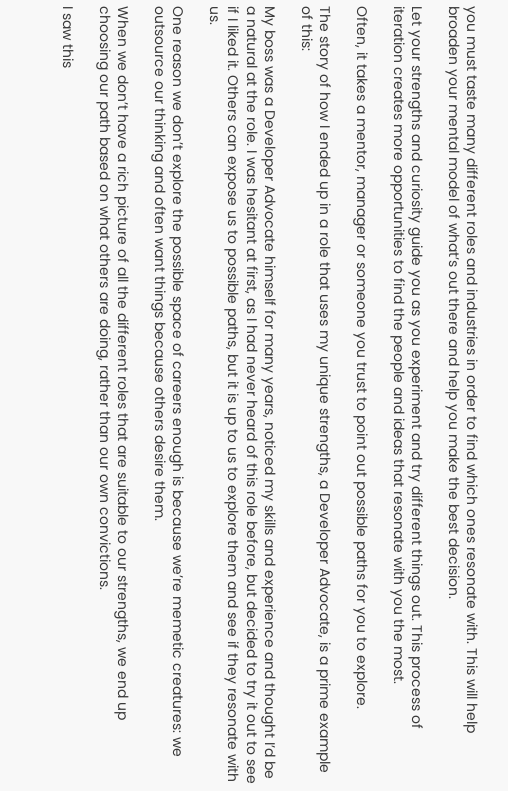you must taste many different roles and industries in order to find which ones resonate with. This will help broaden your mental model of what’s out there and help you make the best decision.

Let your strengths and curiosity guide you as you experiment and try different things out. This process of iteration creates more opportunities to find the people and ideas that resonate with you the most.

Often, it takes a mentor, manager or someone you trust to point out possible paths for you to explore.

The story of how I ended up in a role that uses my unique strengths, a Developer Advocate, is a prime example of this:

My boss was a Developer Advocate himself for many years, noticed my skills and experience and thought I’d be a natural at the role. I was hesitant at first, as I had never heard of this role before, but decided to try it out to see if I liked it. Others can expose us to possible paths, but it is up to us to explore them and see if they resonate with us.

One reason we don’t explore the possible space of careers enough is because we’re memetic creatures: we outsource our thinking and often want things because others desire them.

When we don’t have a rich picture of all the different roles that are suitable to our strengths, we end up choosing our path based on what others are doing, rather than our own convictions.

I saw this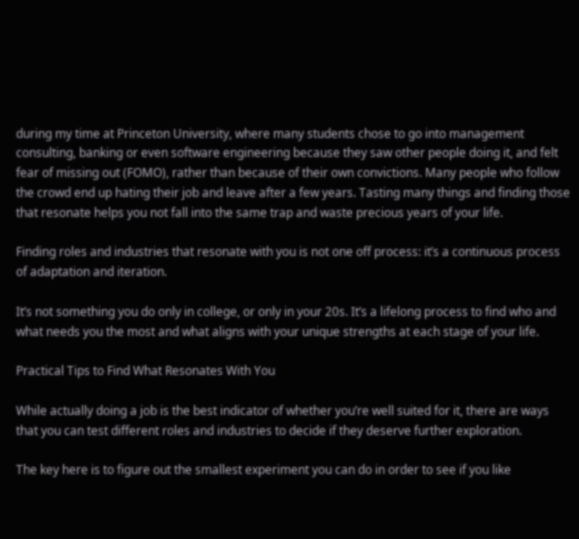during my time at Princeton University, where many students chose to go into management consulting, banking or even software engineering because they saw other people doing it, and felt fear of missing out (FOMO), rather than because of their own convictions. Many people who follow the crowd end up hating their job and leave after a few years. Tasting many things and finding those that resonate helps you not fall into the same trap and waste precious years of your life.

Finding roles and industries that resonate with you is not one off process: it’s a continuous process of adaptation and iteration.

It’s not something you do only in college, or only in your 20s. It’s a lifelong process to find who and what needs you the most and what aligns with your unique strengths at each stage of your life.

Practical Tips to Find What Resonates With You

While actually doing a job is the best indicator of whether you’re well suited for it, there are ways that you can test different roles and industries to decide if they deserve further exploration.

The key here is to figure out the smallest experiment you can do in order to see if you like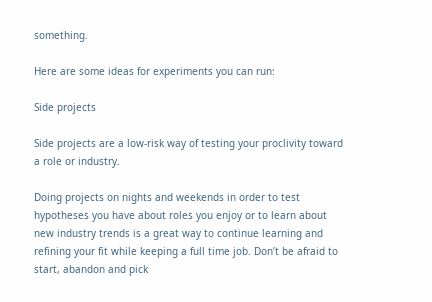something.

Here are some ideas for experiments you can run:

Side projects

Side projects are a low-risk way of testing your proclivity toward a role or industry.

Doing projects on nights and weekends in order to test hypotheses you have about roles you enjoy or to learn about new industry trends is a great way to continue learning and refining your fit while keeping a full time job. Don’t be afraid to start, abandon and pick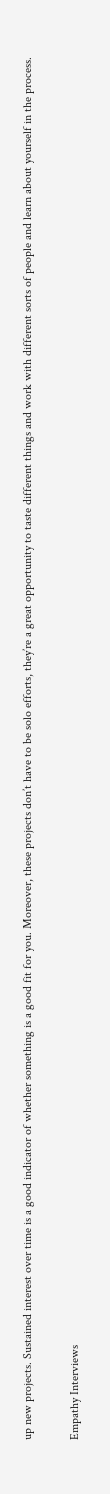up new projects. Sustained interest over time is a good indicator of whether something is a good fit for you. Moreover, these projects don’t have to be solo efforts, they’re a great opportunity to taste different things and work with different sorts of people and learn about yourself in the process.

Empathy Interviews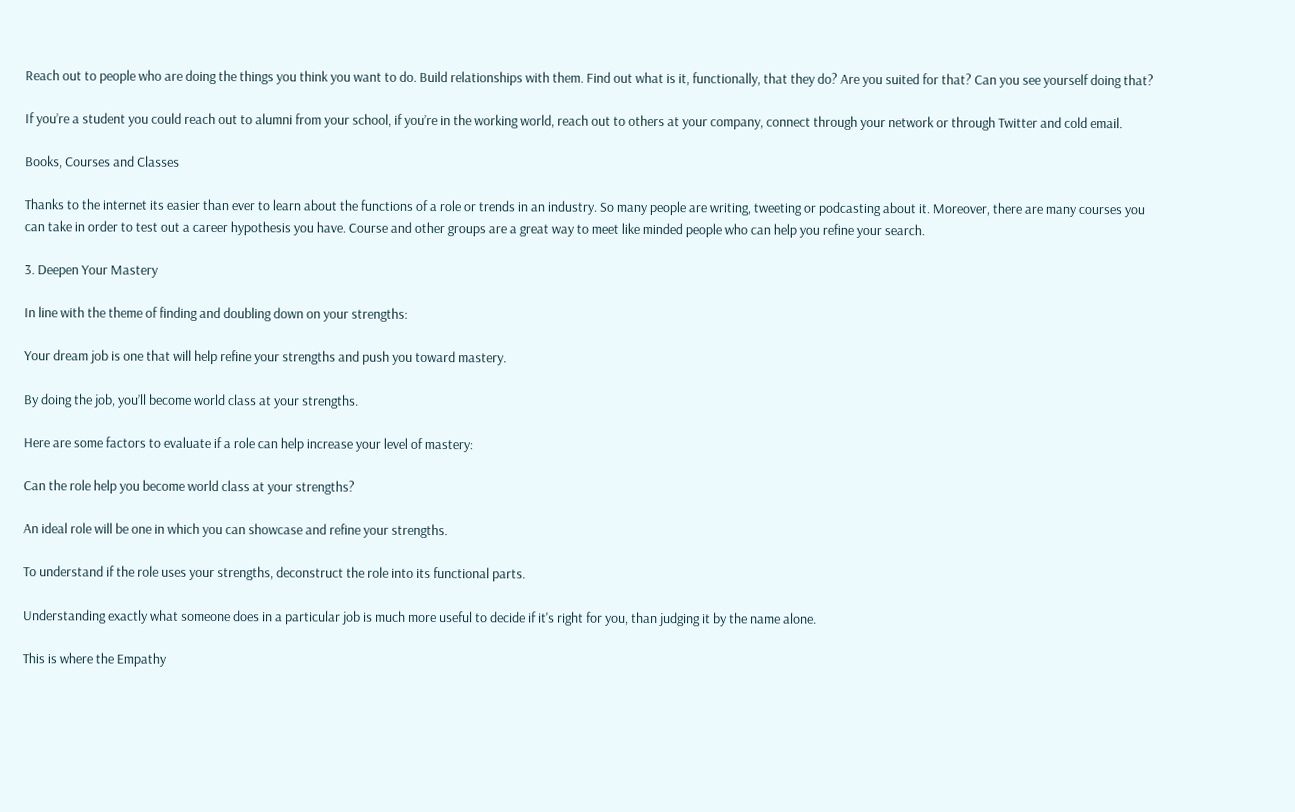Reach out to people who are doing the things you think you want to do. Build relationships with them. Find out what is it, functionally, that they do? Are you suited for that? Can you see yourself doing that?

If you’re a student you could reach out to alumni from your school, if you’re in the working world, reach out to others at your company, connect through your network or through Twitter and cold email.

Books, Courses and Classes

Thanks to the internet its easier than ever to learn about the functions of a role or trends in an industry. So many people are writing, tweeting or podcasting about it. Moreover, there are many courses you can take in order to test out a career hypothesis you have. Course and other groups are a great way to meet like minded people who can help you refine your search.

3. Deepen Your Mastery

In line with the theme of finding and doubling down on your strengths:

Your dream job is one that will help refine your strengths and push you toward mastery.

By doing the job, you’ll become world class at your strengths.

Here are some factors to evaluate if a role can help increase your level of mastery:

Can the role help you become world class at your strengths?

An ideal role will be one in which you can showcase and refine your strengths.

To understand if the role uses your strengths, deconstruct the role into its functional parts.

Understanding exactly what someone does in a particular job is much more useful to decide if it's right for you, than judging it by the name alone.

This is where the Empathy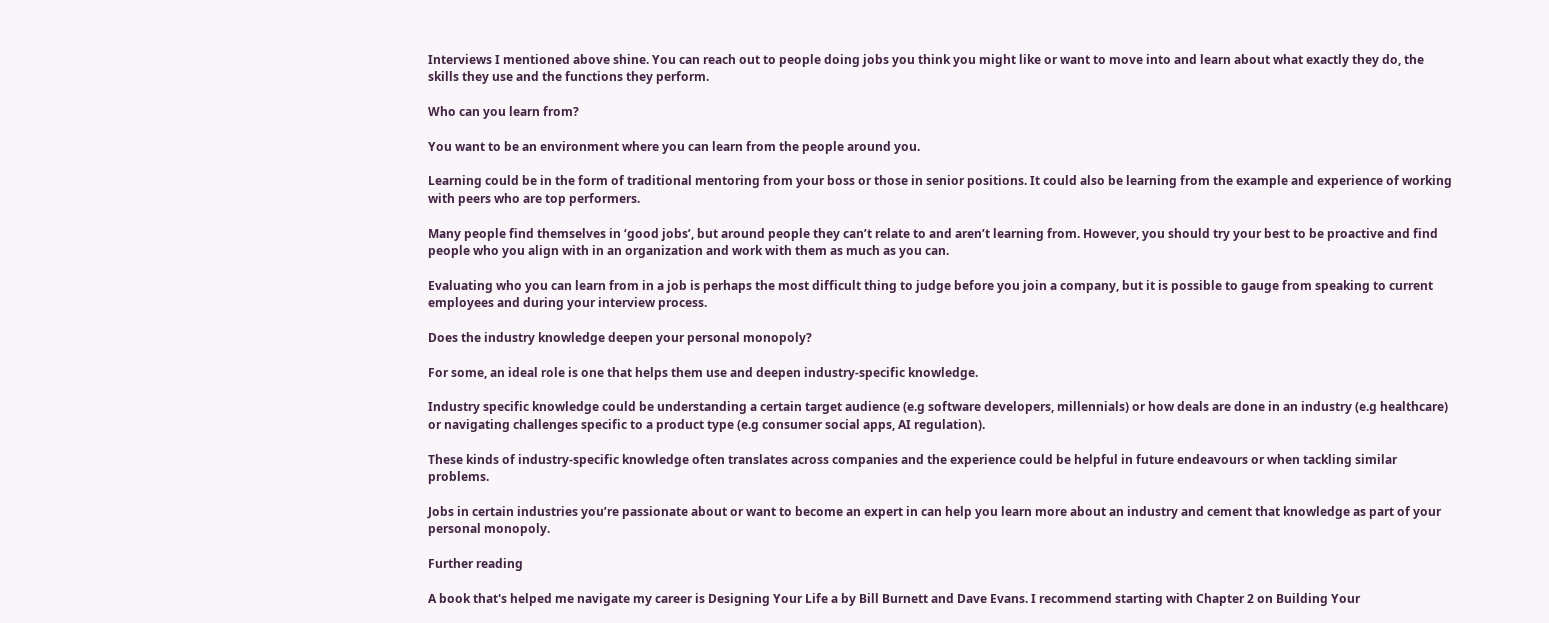Interviews I mentioned above shine. You can reach out to people doing jobs you think you might like or want to move into and learn about what exactly they do, the skills they use and the functions they perform.

Who can you learn from?

You want to be an environment where you can learn from the people around you.

Learning could be in the form of traditional mentoring from your boss or those in senior positions. It could also be learning from the example and experience of working with peers who are top performers.

Many people find themselves in ‘good jobs’, but around people they can’t relate to and aren’t learning from. However, you should try your best to be proactive and find people who you align with in an organization and work with them as much as you can.

Evaluating who you can learn from in a job is perhaps the most difficult thing to judge before you join a company, but it is possible to gauge from speaking to current employees and during your interview process.

Does the industry knowledge deepen your personal monopoly?

For some, an ideal role is one that helps them use and deepen industry-specific knowledge.

Industry specific knowledge could be understanding a certain target audience (e.g software developers, millennials) or how deals are done in an industry (e.g healthcare) or navigating challenges specific to a product type (e.g consumer social apps, AI regulation).

These kinds of industry-specific knowledge often translates across companies and the experience could be helpful in future endeavours or when tackling similar problems.

Jobs in certain industries you’re passionate about or want to become an expert in can help you learn more about an industry and cement that knowledge as part of your personal monopoly.

Further reading

A book that's helped me navigate my career is Designing Your Life a by Bill Burnett and Dave Evans. I recommend starting with Chapter 2 on Building Your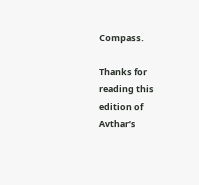Compass.

Thanks for reading this edition of Avthar’s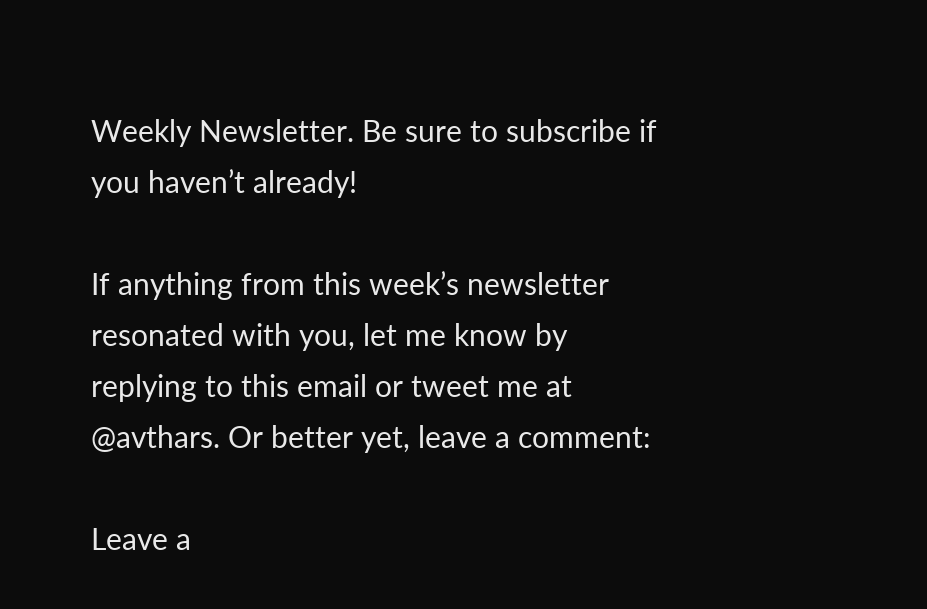Weekly Newsletter. Be sure to subscribe if you haven’t already!

If anything from this week’s newsletter resonated with you, let me know by replying to this email or tweet me at @avthars. Or better yet, leave a comment:

Leave a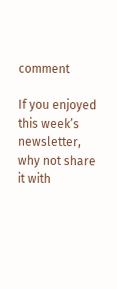comment

If you enjoyed this week’s newsletter, why not share it with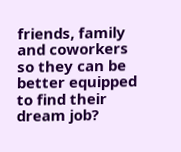friends, family and coworkers so they can be better equipped to find their dream job?